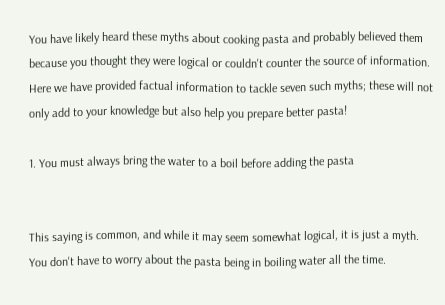You have likely heard these myths about cooking pasta and probably believed them because you thought they were logical or couldn't counter the source of information. Here we have provided factual information to tackle seven such myths; these will not only add to your knowledge but also help you prepare better pasta!

1. You must always bring the water to a boil before adding the pasta


This saying is common, and while it may seem somewhat logical, it is just a myth. You don't have to worry about the pasta being in boiling water all the time.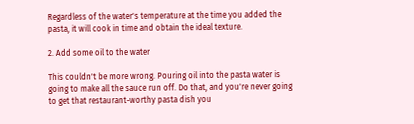Regardless of the water's temperature at the time you added the pasta, it will cook in time and obtain the ideal texture.

2. Add some oil to the water

This couldn't be more wrong. Pouring oil into the pasta water is going to make all the sauce run off. Do that, and you're never going to get that restaurant-worthy pasta dish you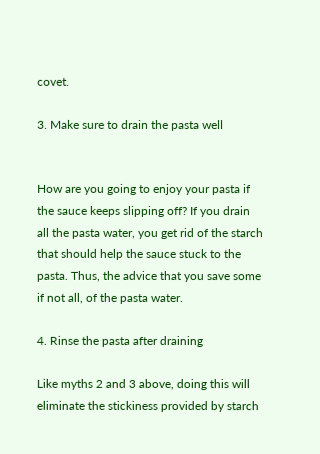covet.

3. Make sure to drain the pasta well


How are you going to enjoy your pasta if the sauce keeps slipping off? If you drain all the pasta water, you get rid of the starch that should help the sauce stuck to the pasta. Thus, the advice that you save some if not all, of the pasta water.

4. Rinse the pasta after draining

Like myths 2 and 3 above, doing this will eliminate the stickiness provided by starch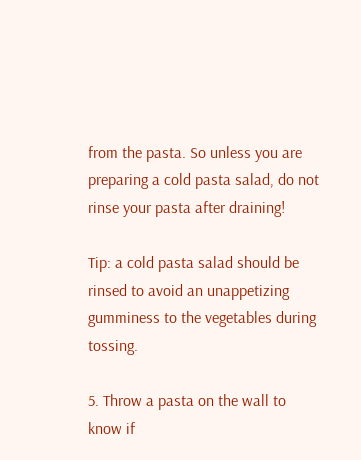from the pasta. So unless you are preparing a cold pasta salad, do not rinse your pasta after draining!

Tip: a cold pasta salad should be rinsed to avoid an unappetizing gumminess to the vegetables during tossing.

5. Throw a pasta on the wall to know if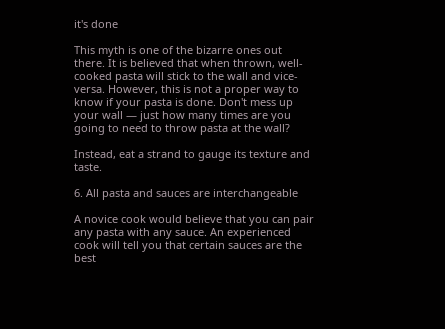it's done

This myth is one of the bizarre ones out there. It is believed that when thrown, well-cooked pasta will stick to the wall and vice-versa. However, this is not a proper way to know if your pasta is done. Don't mess up your wall — just how many times are you going to need to throw pasta at the wall?

Instead, eat a strand to gauge its texture and taste.

6. All pasta and sauces are interchangeable

A novice cook would believe that you can pair any pasta with any sauce. An experienced cook will tell you that certain sauces are the best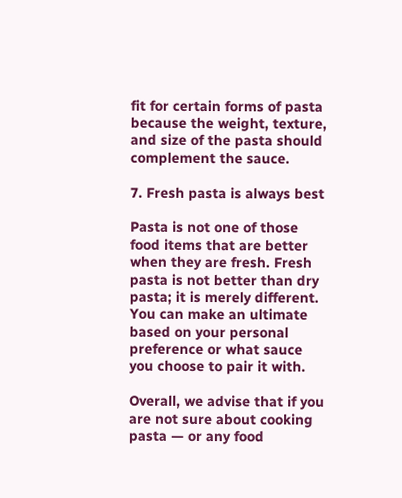fit for certain forms of pasta because the weight, texture, and size of the pasta should complement the sauce.

7. Fresh pasta is always best

Pasta is not one of those food items that are better when they are fresh. Fresh pasta is not better than dry pasta; it is merely different. You can make an ultimate based on your personal preference or what sauce you choose to pair it with.

Overall, we advise that if you are not sure about cooking pasta — or any food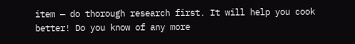item — do thorough research first. It will help you cook better! Do you know of any more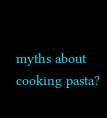myths about cooking pasta?